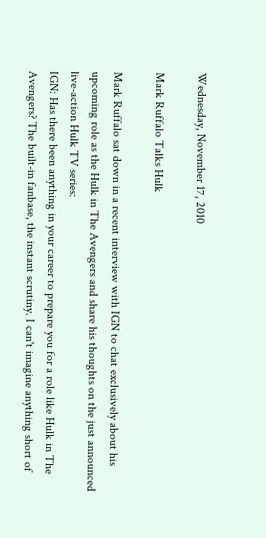Wednesday, November 17, 2010

Mark Ruffalo Talks Hulk

Mark Ruffalo sat down in a recent interview with IGN to chat exclusively about his upcoming role as the Hulk in The Avengers and share his thoughts on the just announced live-action Hulk TV series:
IGN: Has there been anything in your career to prepare you for a role like Hulk in The Avengers? The built-in fanbase, the instant scrutiny. I can't imagine anything short of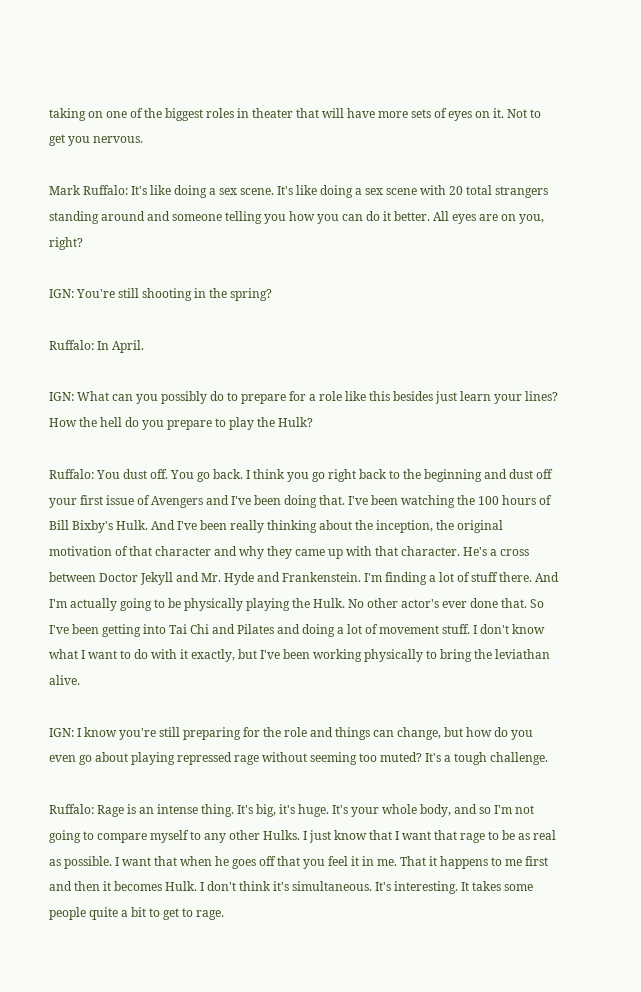taking on one of the biggest roles in theater that will have more sets of eyes on it. Not to get you nervous.

Mark Ruffalo: It's like doing a sex scene. It's like doing a sex scene with 20 total strangers standing around and someone telling you how you can do it better. All eyes are on you, right?

IGN: You're still shooting in the spring?

Ruffalo: In April.

IGN: What can you possibly do to prepare for a role like this besides just learn your lines? How the hell do you prepare to play the Hulk?

Ruffalo: You dust off. You go back. I think you go right back to the beginning and dust off your first issue of Avengers and I've been doing that. I've been watching the 100 hours of Bill Bixby's Hulk. And I've been really thinking about the inception, the original motivation of that character and why they came up with that character. He's a cross between Doctor Jekyll and Mr. Hyde and Frankenstein. I'm finding a lot of stuff there. And I'm actually going to be physically playing the Hulk. No other actor's ever done that. So I've been getting into Tai Chi and Pilates and doing a lot of movement stuff. I don't know what I want to do with it exactly, but I've been working physically to bring the leviathan alive.

IGN: I know you're still preparing for the role and things can change, but how do you even go about playing repressed rage without seeming too muted? It's a tough challenge.

Ruffalo: Rage is an intense thing. It's big, it's huge. It's your whole body, and so I'm not going to compare myself to any other Hulks. I just know that I want that rage to be as real as possible. I want that when he goes off that you feel it in me. That it happens to me first and then it becomes Hulk. I don't think it's simultaneous. It's interesting. It takes some people quite a bit to get to rage.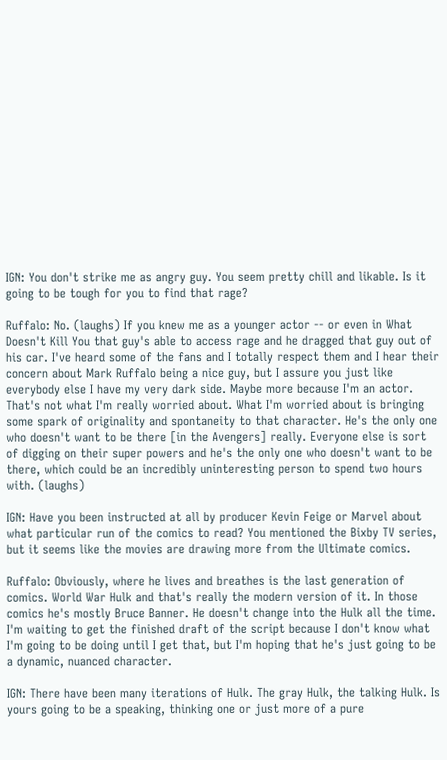IGN: You don't strike me as angry guy. You seem pretty chill and likable. Is it going to be tough for you to find that rage?

Ruffalo: No. (laughs) If you knew me as a younger actor -- or even in What Doesn't Kill You that guy's able to access rage and he dragged that guy out of his car. I've heard some of the fans and I totally respect them and I hear their concern about Mark Ruffalo being a nice guy, but I assure you just like everybody else I have my very dark side. Maybe more because I'm an actor. That's not what I'm really worried about. What I'm worried about is bringing some spark of originality and spontaneity to that character. He's the only one who doesn't want to be there [in the Avengers] really. Everyone else is sort of digging on their super powers and he's the only one who doesn't want to be there, which could be an incredibly uninteresting person to spend two hours with. (laughs)

IGN: Have you been instructed at all by producer Kevin Feige or Marvel about what particular run of the comics to read? You mentioned the Bixby TV series, but it seems like the movies are drawing more from the Ultimate comics.

Ruffalo: Obviously, where he lives and breathes is the last generation of comics. World War Hulk and that's really the modern version of it. In those comics he's mostly Bruce Banner. He doesn't change into the Hulk all the time. I'm waiting to get the finished draft of the script because I don't know what I'm going to be doing until I get that, but I'm hoping that he's just going to be a dynamic, nuanced character.

IGN: There have been many iterations of Hulk. The gray Hulk, the talking Hulk. Is yours going to be a speaking, thinking one or just more of a pure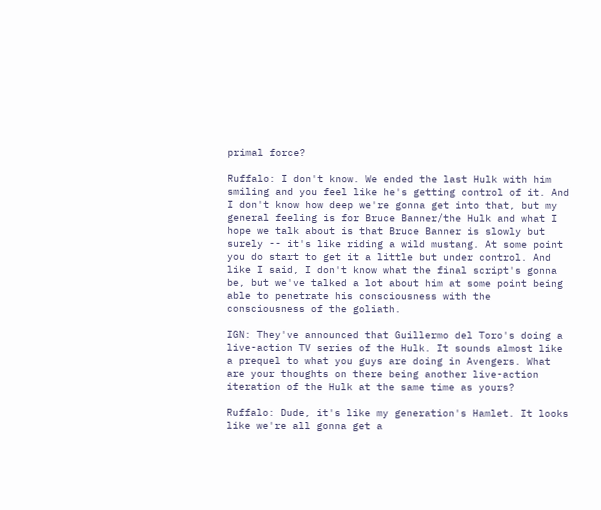primal force?

Ruffalo: I don't know. We ended the last Hulk with him smiling and you feel like he's getting control of it. And I don't know how deep we're gonna get into that, but my general feeling is for Bruce Banner/the Hulk and what I hope we talk about is that Bruce Banner is slowly but surely -- it's like riding a wild mustang. At some point you do start to get it a little but under control. And like I said, I don't know what the final script's gonna be, but we've talked a lot about him at some point being able to penetrate his consciousness with the consciousness of the goliath.

IGN: They've announced that Guillermo del Toro's doing a live-action TV series of the Hulk. It sounds almost like a prequel to what you guys are doing in Avengers. What are your thoughts on there being another live-action iteration of the Hulk at the same time as yours?

Ruffalo: Dude, it's like my generation's Hamlet. It looks like we're all gonna get a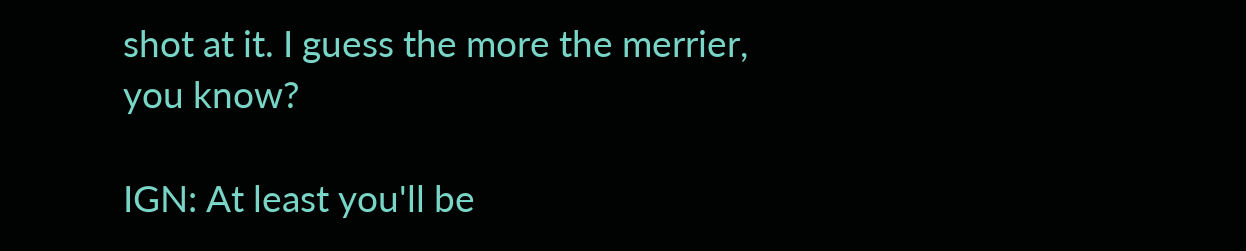shot at it. I guess the more the merrier, you know?

IGN: At least you'll be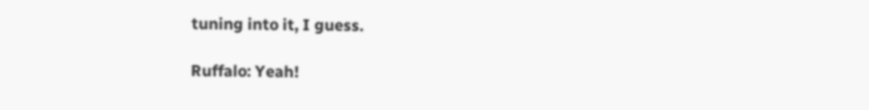tuning into it, I guess.

Ruffalo: Yeah!